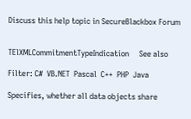Discuss this help topic in SecureBlackbox Forum


TElXMLCommitmentTypeIndication     See also

Filter: C#  VB.NET  Pascal  C++  PHP  Java

Specifies, whether all data objects share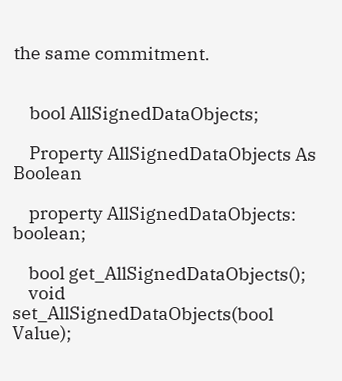the same commitment.


    bool AllSignedDataObjects;

    Property AllSignedDataObjects As Boolean

    property AllSignedDataObjects: boolean;

    bool get_AllSignedDataObjects();
    void set_AllSignedDataObjects(bool Value);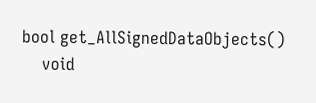bool get_AllSignedDataObjects()
    void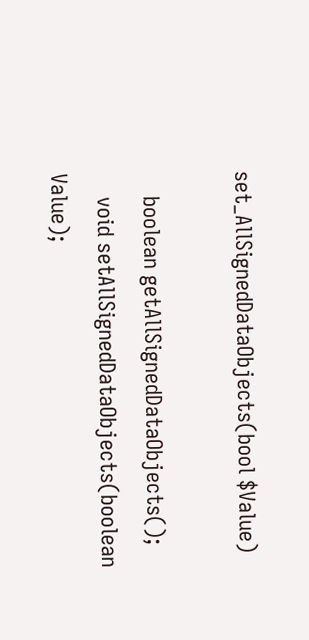set_AllSignedDataObjects(bool $Value)

    boolean getAllSignedDataObjects();
    void setAllSignedDataObjects(boolean Value);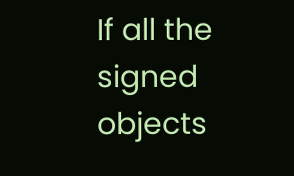If all the signed objects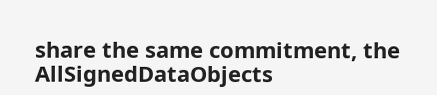share the same commitment, the AllSignedDataObjects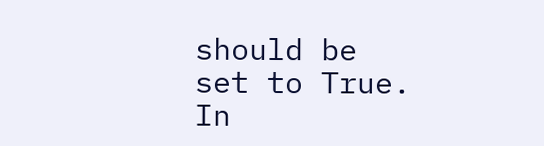should be set to True. In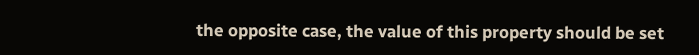the opposite case, the value of this property should be set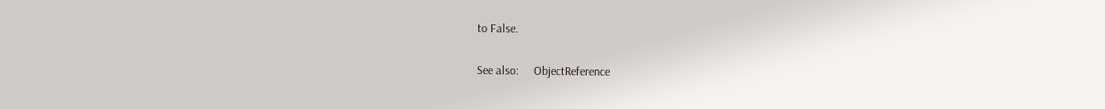to False.

See also:     ObjectReference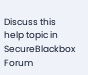Discuss this help topic in SecureBlackbox Forum